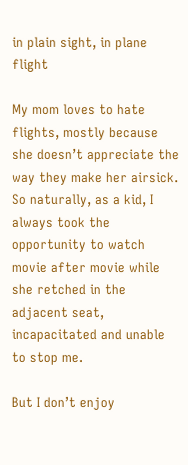in plain sight, in plane flight

My mom loves to hate flights, mostly because she doesn’t appreciate the way they make her airsick. So naturally, as a kid, I always took the opportunity to watch movie after movie while she retched in the adjacent seat, incapacitated and unable to stop me.

But I don’t enjoy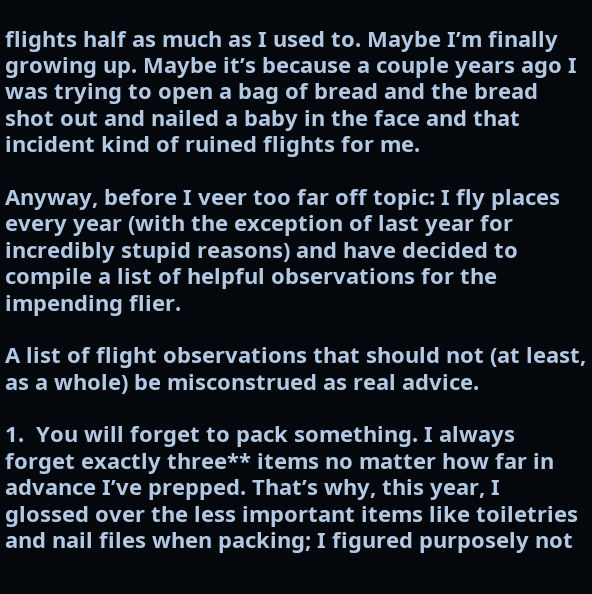flights half as much as I used to. Maybe I’m finally growing up. Maybe it’s because a couple years ago I was trying to open a bag of bread and the bread shot out and nailed a baby in the face and that incident kind of ruined flights for me.

Anyway, before I veer too far off topic: I fly places every year (with the exception of last year for incredibly stupid reasons) and have decided to compile a list of helpful observations for the impending flier.

A list of flight observations that should not (at least, as a whole) be misconstrued as real advice.

1.  You will forget to pack something. I always forget exactly three** items no matter how far in advance I’ve prepped. That’s why, this year, I glossed over the less important items like toiletries and nail files when packing; I figured purposely not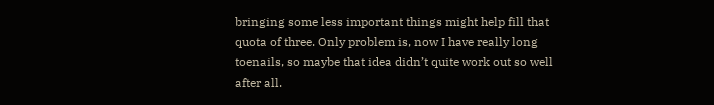bringing some less important things might help fill that quota of three. Only problem is, now I have really long toenails, so maybe that idea didn’t quite work out so well after all.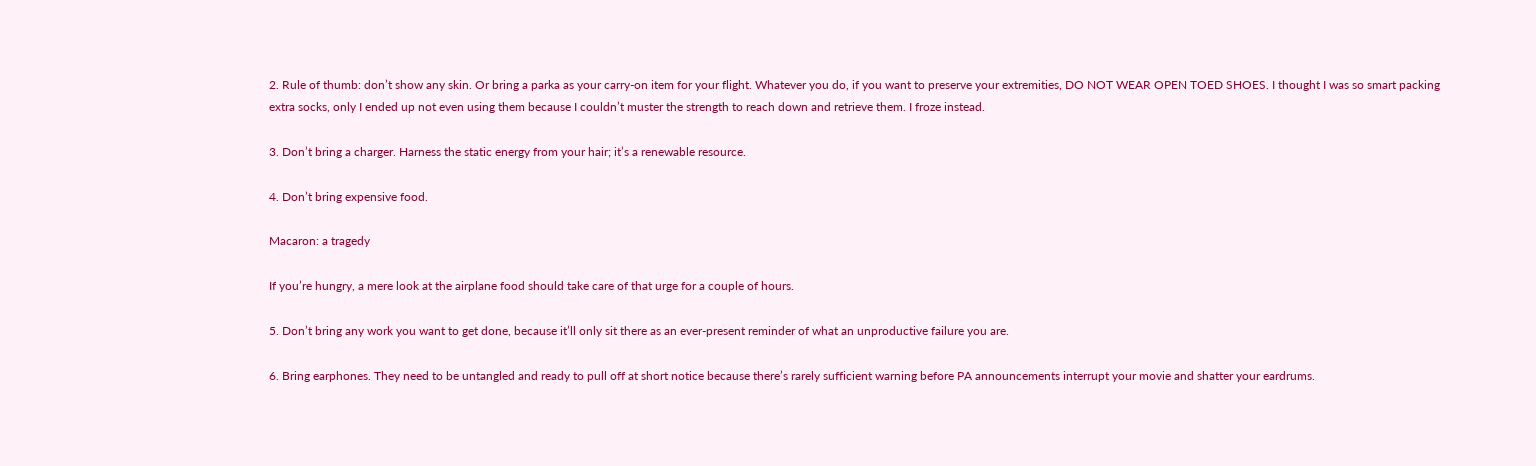2. Rule of thumb: don’t show any skin. Or bring a parka as your carry-on item for your flight. Whatever you do, if you want to preserve your extremities, DO NOT WEAR OPEN TOED SHOES. I thought I was so smart packing extra socks, only I ended up not even using them because I couldn’t muster the strength to reach down and retrieve them. I froze instead.

3. Don’t bring a charger. Harness the static energy from your hair; it’s a renewable resource.

4. Don’t bring expensive food.

Macaron: a tragedy

If you’re hungry, a mere look at the airplane food should take care of that urge for a couple of hours.

5. Don’t bring any work you want to get done, because it’ll only sit there as an ever-present reminder of what an unproductive failure you are.

6. Bring earphones. They need to be untangled and ready to pull off at short notice because there’s rarely sufficient warning before PA announcements interrupt your movie and shatter your eardrums.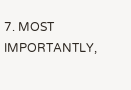7. MOST IMPORTANTLY,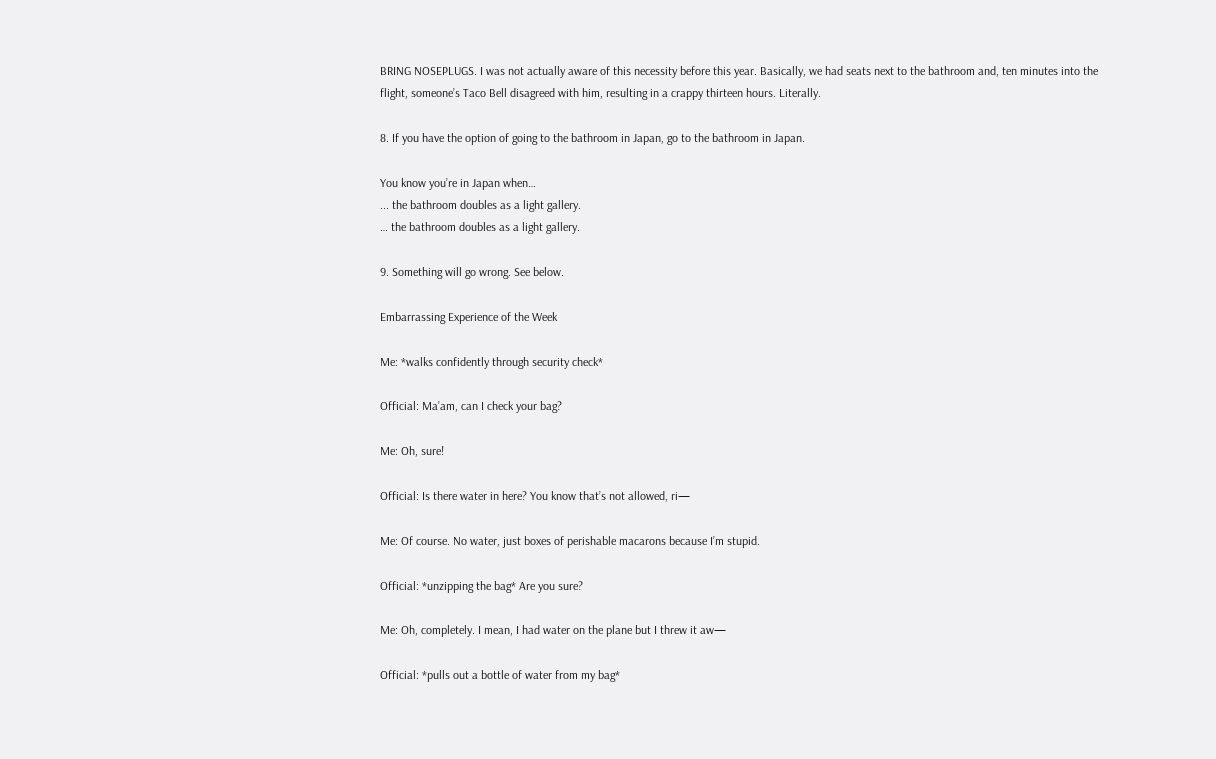BRING NOSEPLUGS. I was not actually aware of this necessity before this year. Basically, we had seats next to the bathroom and, ten minutes into the flight, someone’s Taco Bell disagreed with him, resulting in a crappy thirteen hours. Literally.

8. If you have the option of going to the bathroom in Japan, go to the bathroom in Japan.

You know you’re in Japan when…
... the bathroom doubles as a light gallery.
… the bathroom doubles as a light gallery.

9. Something will go wrong. See below.

Embarrassing Experience of the Week

Me: *walks confidently through security check*

Official: Ma’am, can I check your bag?

Me: Oh, sure!

Official: Is there water in here? You know that’s not allowed, ri—

Me: Of course. No water, just boxes of perishable macarons because I’m stupid.

Official: *unzipping the bag* Are you sure?

Me: Oh, completely. I mean, I had water on the plane but I threw it aw—

Official: *pulls out a bottle of water from my bag*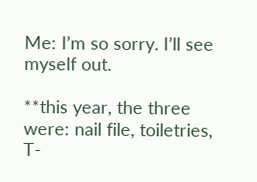Me: I’m so sorry. I’ll see myself out.

**this year, the three were: nail file, toiletries, T-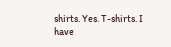shirts. Yes. T-shirts. I have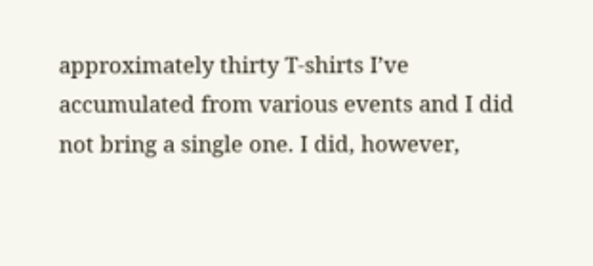approximately thirty T-shirts I’ve accumulated from various events and I did not bring a single one. I did, however,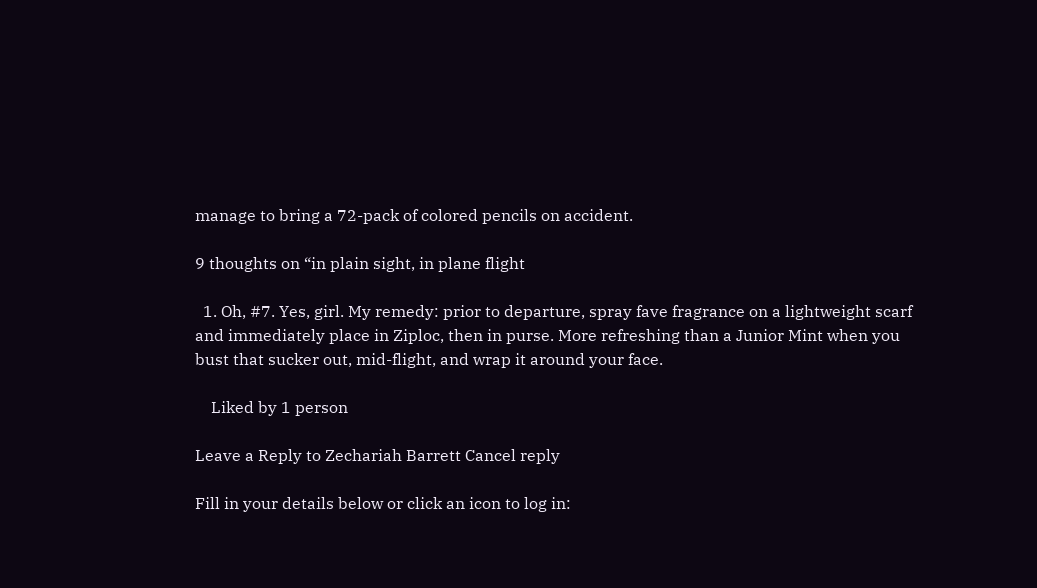manage to bring a 72-pack of colored pencils on accident.

9 thoughts on “in plain sight, in plane flight

  1. Oh, #7. Yes, girl. My remedy: prior to departure, spray fave fragrance on a lightweight scarf and immediately place in Ziploc, then in purse. More refreshing than a Junior Mint when you bust that sucker out, mid-flight, and wrap it around your face.

    Liked by 1 person

Leave a Reply to Zechariah Barrett Cancel reply

Fill in your details below or click an icon to log in: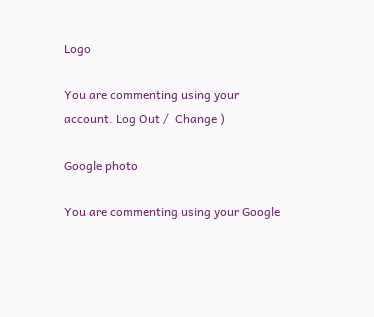Logo

You are commenting using your account. Log Out /  Change )

Google photo

You are commenting using your Google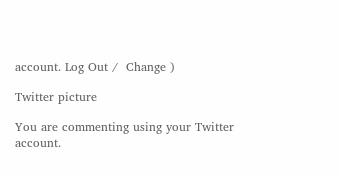account. Log Out /  Change )

Twitter picture

You are commenting using your Twitter account.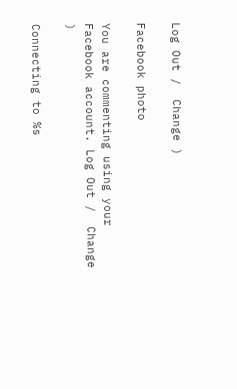Log Out /  Change )

Facebook photo

You are commenting using your Facebook account. Log Out /  Change )

Connecting to %s